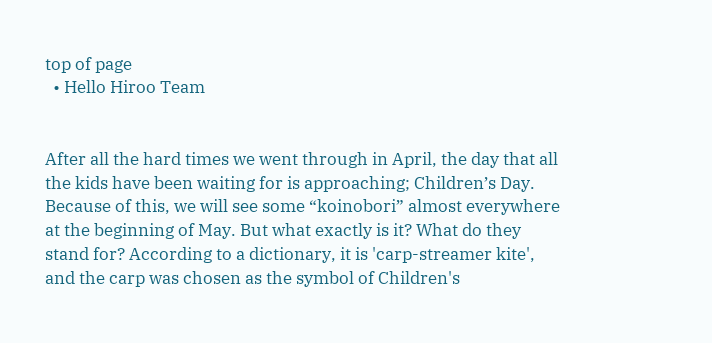top of page
  • Hello Hiroo Team


After all the hard times we went through in April, the day that all the kids have been waiting for is approaching; Children’s Day. Because of this, we will see some “koinobori” almost everywhere at the beginning of May. But what exactly is it? What do they stand for? According to a dictionary, it is 'carp-streamer kite', and the carp was chosen as the symbol of Children's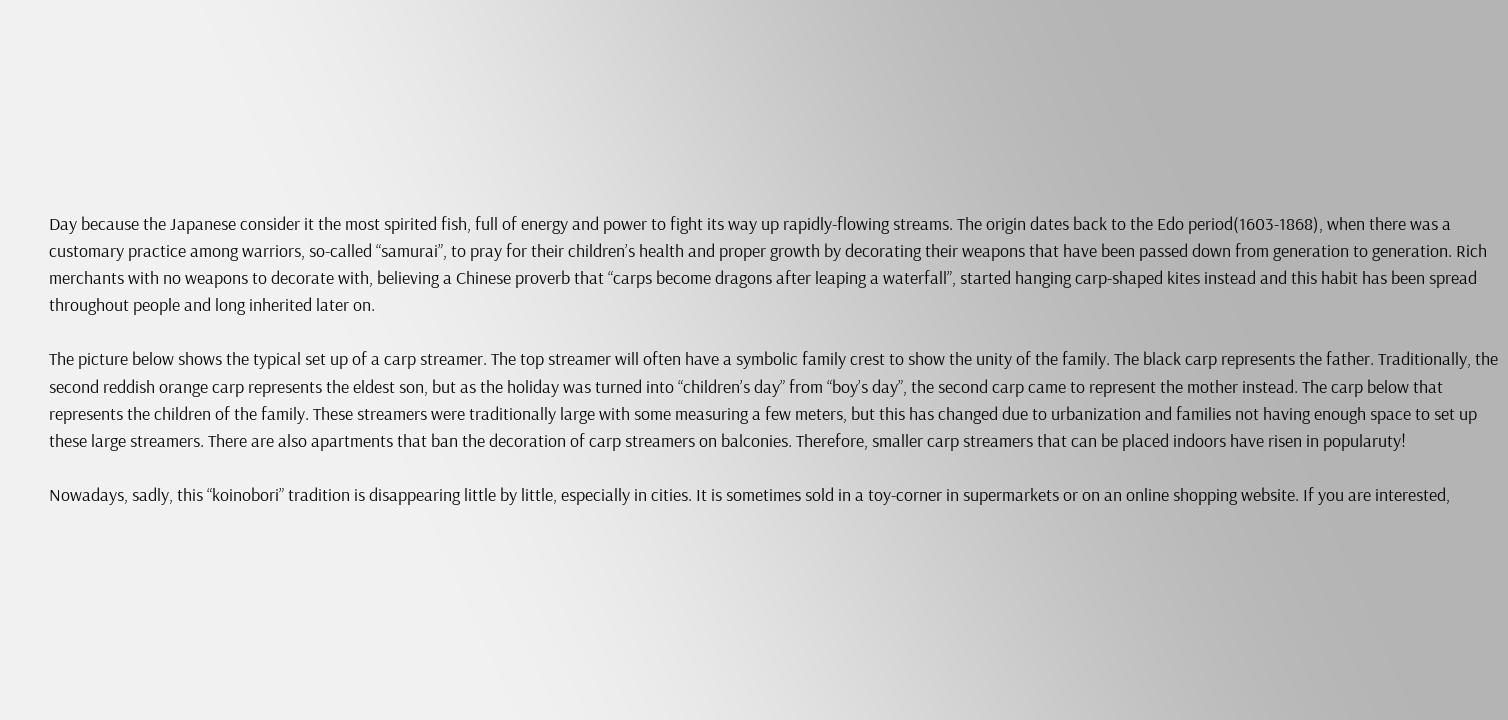Day because the Japanese consider it the most spirited fish, full of energy and power to fight its way up rapidly-flowing streams. The origin dates back to the Edo period(1603-1868), when there was a customary practice among warriors, so-called “samurai”, to pray for their children’s health and proper growth by decorating their weapons that have been passed down from generation to generation. Rich merchants with no weapons to decorate with, believing a Chinese proverb that “carps become dragons after leaping a waterfall”, started hanging carp-shaped kites instead and this habit has been spread throughout people and long inherited later on.

The picture below shows the typical set up of a carp streamer. The top streamer will often have a symbolic family crest to show the unity of the family. The black carp represents the father. Traditionally, the second reddish orange carp represents the eldest son, but as the holiday was turned into “children’s day” from “boy’s day”, the second carp came to represent the mother instead. The carp below that represents the children of the family. These streamers were traditionally large with some measuring a few meters, but this has changed due to urbanization and families not having enough space to set up these large streamers. There are also apartments that ban the decoration of carp streamers on balconies. Therefore, smaller carp streamers that can be placed indoors have risen in popularuty!

Nowadays, sadly, this “koinobori” tradition is disappearing little by little, especially in cities. It is sometimes sold in a toy-corner in supermarkets or on an online shopping website. If you are interested,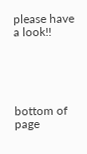please have a look!!





bottom of page